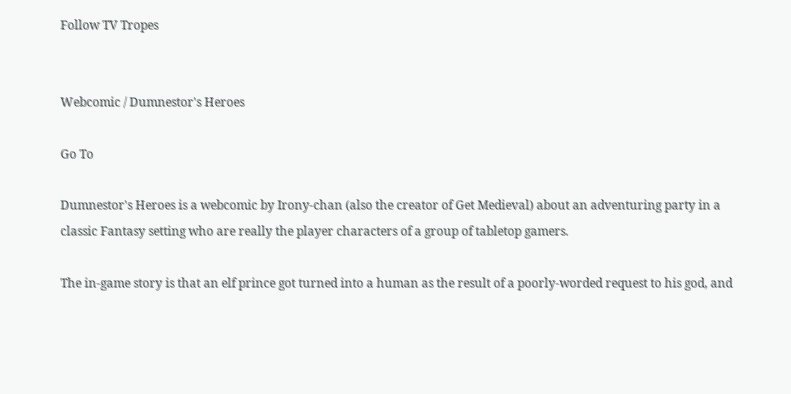Follow TV Tropes


Webcomic / Dumnestor's Heroes

Go To

Dumnestor's Heroes is a webcomic by Irony-chan (also the creator of Get Medieval) about an adventuring party in a classic Fantasy setting who are really the player characters of a group of tabletop gamers.

The in-game story is that an elf prince got turned into a human as the result of a poorly-worded request to his god, and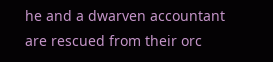he and a dwarven accountant are rescued from their orc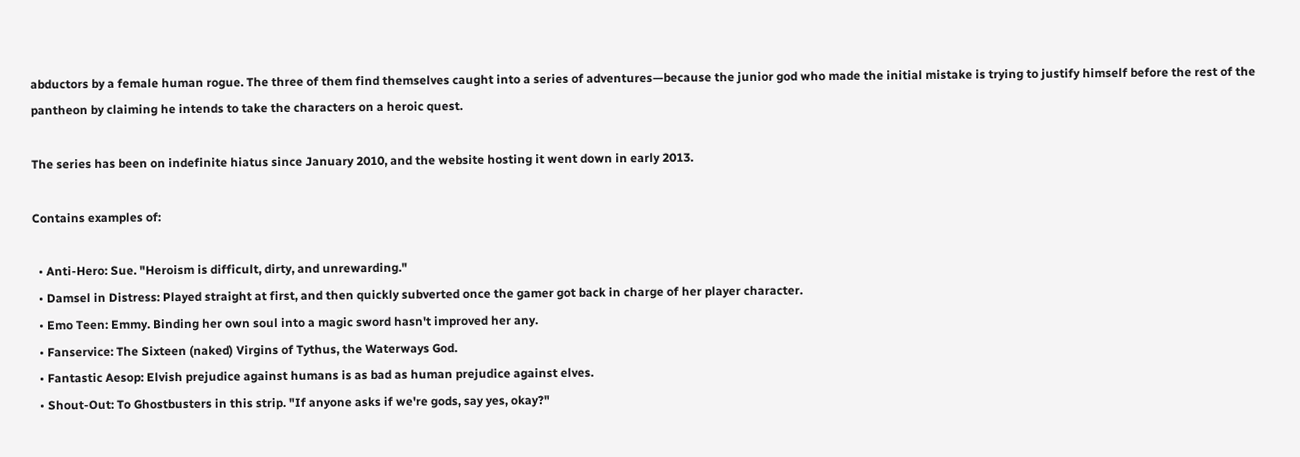abductors by a female human rogue. The three of them find themselves caught into a series of adventures—because the junior god who made the initial mistake is trying to justify himself before the rest of the pantheon by claiming he intends to take the characters on a heroic quest.

The series has been on indefinite hiatus since January 2010, and the website hosting it went down in early 2013.

Contains examples of:

  • Anti-Hero: Sue. "Heroism is difficult, dirty, and unrewarding."
  • Damsel in Distress: Played straight at first, and then quickly subverted once the gamer got back in charge of her player character.
  • Emo Teen: Emmy. Binding her own soul into a magic sword hasn't improved her any.
  • Fanservice: The Sixteen (naked) Virgins of Tythus, the Waterways God.
  • Fantastic Aesop: Elvish prejudice against humans is as bad as human prejudice against elves.
  • Shout-Out: To Ghostbusters in this strip. "If anyone asks if we're gods, say yes, okay?"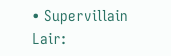• Supervillain Lair: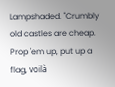Lampshaded. "Crumbly old castles are cheap. Prop 'em up, put up a flag, voilà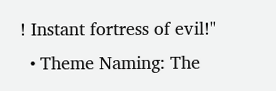! Instant fortress of evil!"
  • Theme Naming: The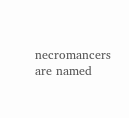necromancers are named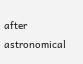after astronomical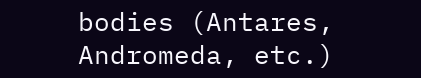bodies (Antares, Andromeda, etc.)